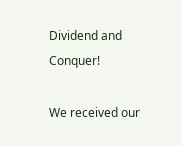Dividend and Conquer!

We received our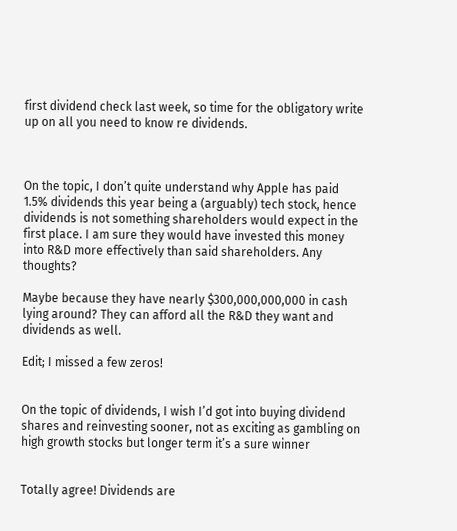first dividend check last week, so time for the obligatory write up on all you need to know re dividends.



On the topic, I don’t quite understand why Apple has paid 1.5% dividends this year being a (arguably) tech stock, hence dividends is not something shareholders would expect in the first place. I am sure they would have invested this money into R&D more effectively than said shareholders. Any thoughts?

Maybe because they have nearly $300,000,000,000 in cash lying around? They can afford all the R&D they want and dividends as well.

Edit; I missed a few zeros!


On the topic of dividends, I wish I’d got into buying dividend shares and reinvesting sooner, not as exciting as gambling on high growth stocks but longer term it’s a sure winner


Totally agree! Dividends are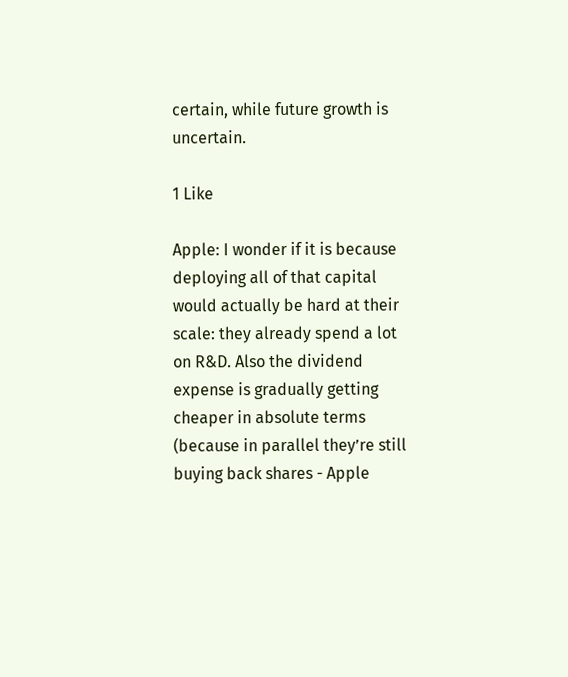certain, while future growth is uncertain.

1 Like

Apple: I wonder if it is because deploying all of that capital would actually be hard at their scale: they already spend a lot on R&D. Also the dividend expense is gradually getting cheaper in absolute terms (because in parallel they’re still buying back shares - Apple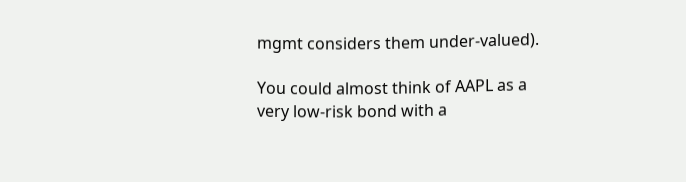mgmt considers them under-valued).

You could almost think of AAPL as a very low-risk bond with a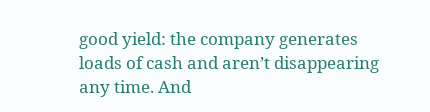good yield: the company generates loads of cash and aren’t disappearing any time. And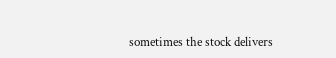sometimes the stock delivers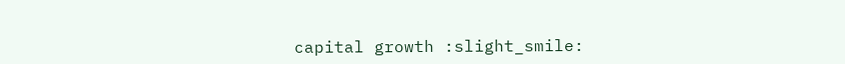capital growth :slight_smile: